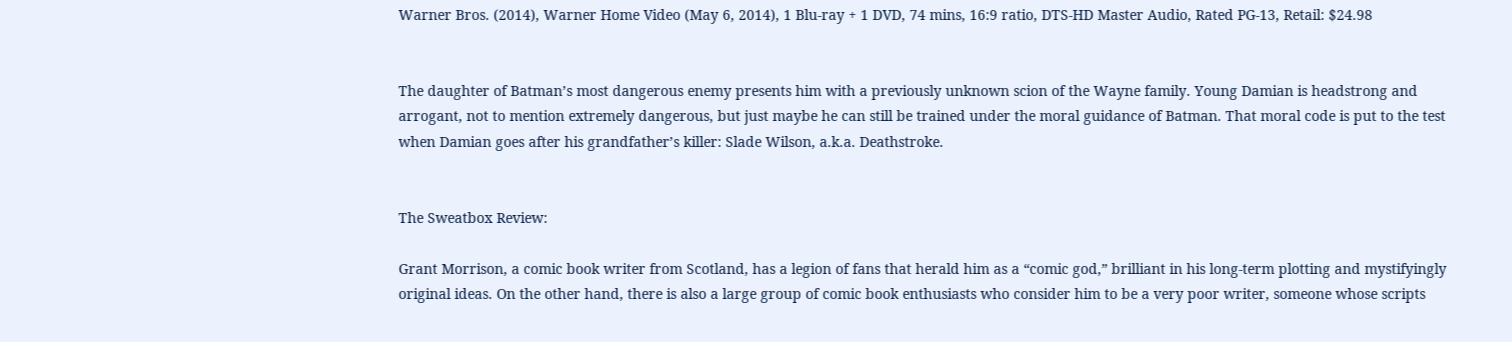Warner Bros. (2014), Warner Home Video (May 6, 2014), 1 Blu-ray + 1 DVD, 74 mins, 16:9 ratio, DTS-HD Master Audio, Rated PG-13, Retail: $24.98


The daughter of Batman’s most dangerous enemy presents him with a previously unknown scion of the Wayne family. Young Damian is headstrong and arrogant, not to mention extremely dangerous, but just maybe he can still be trained under the moral guidance of Batman. That moral code is put to the test when Damian goes after his grandfather’s killer: Slade Wilson, a.k.a. Deathstroke.


The Sweatbox Review:

Grant Morrison, a comic book writer from Scotland, has a legion of fans that herald him as a “comic god,” brilliant in his long-term plotting and mystifyingly original ideas. On the other hand, there is also a large group of comic book enthusiasts who consider him to be a very poor writer, someone whose scripts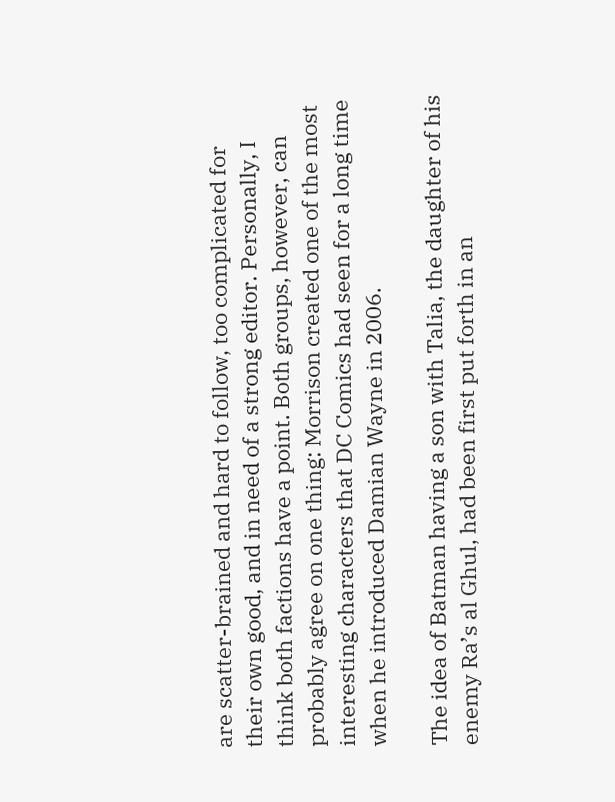are scatter-brained and hard to follow, too complicated for their own good, and in need of a strong editor. Personally, I think both factions have a point. Both groups, however, can probably agree on one thing: Morrison created one of the most interesting characters that DC Comics had seen for a long time when he introduced Damian Wayne in 2006.

The idea of Batman having a son with Talia, the daughter of his enemy Ra’s al Ghul, had been first put forth in an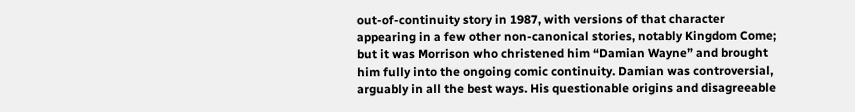out-of-continuity story in 1987, with versions of that character appearing in a few other non-canonical stories, notably Kingdom Come; but it was Morrison who christened him “Damian Wayne” and brought him fully into the ongoing comic continuity. Damian was controversial, arguably in all the best ways. His questionable origins and disagreeable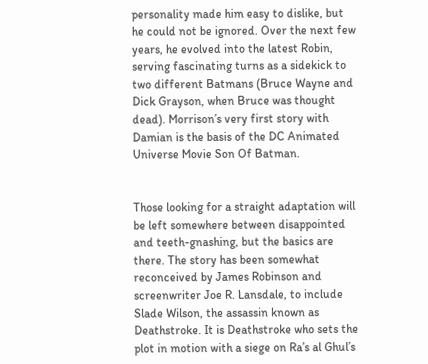personality made him easy to dislike, but he could not be ignored. Over the next few years, he evolved into the latest Robin, serving fascinating turns as a sidekick to two different Batmans (Bruce Wayne and Dick Grayson, when Bruce was thought dead). Morrison’s very first story with Damian is the basis of the DC Animated Universe Movie Son Of Batman.


Those looking for a straight adaptation will be left somewhere between disappointed and teeth-gnashing, but the basics are there. The story has been somewhat reconceived by James Robinson and screenwriter Joe R. Lansdale, to include Slade Wilson, the assassin known as Deathstroke. It is Deathstroke who sets the plot in motion with a siege on Ra’s al Ghul’s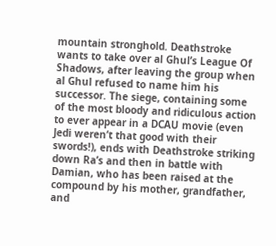mountain stronghold. Deathstroke wants to take over al Ghul’s League Of Shadows, after leaving the group when al Ghul refused to name him his successor. The siege, containing some of the most bloody and ridiculous action to ever appear in a DCAU movie (even Jedi weren’t that good with their swords!), ends with Deathstroke striking down Ra’s and then in battle with Damian, who has been raised at the compound by his mother, grandfather, and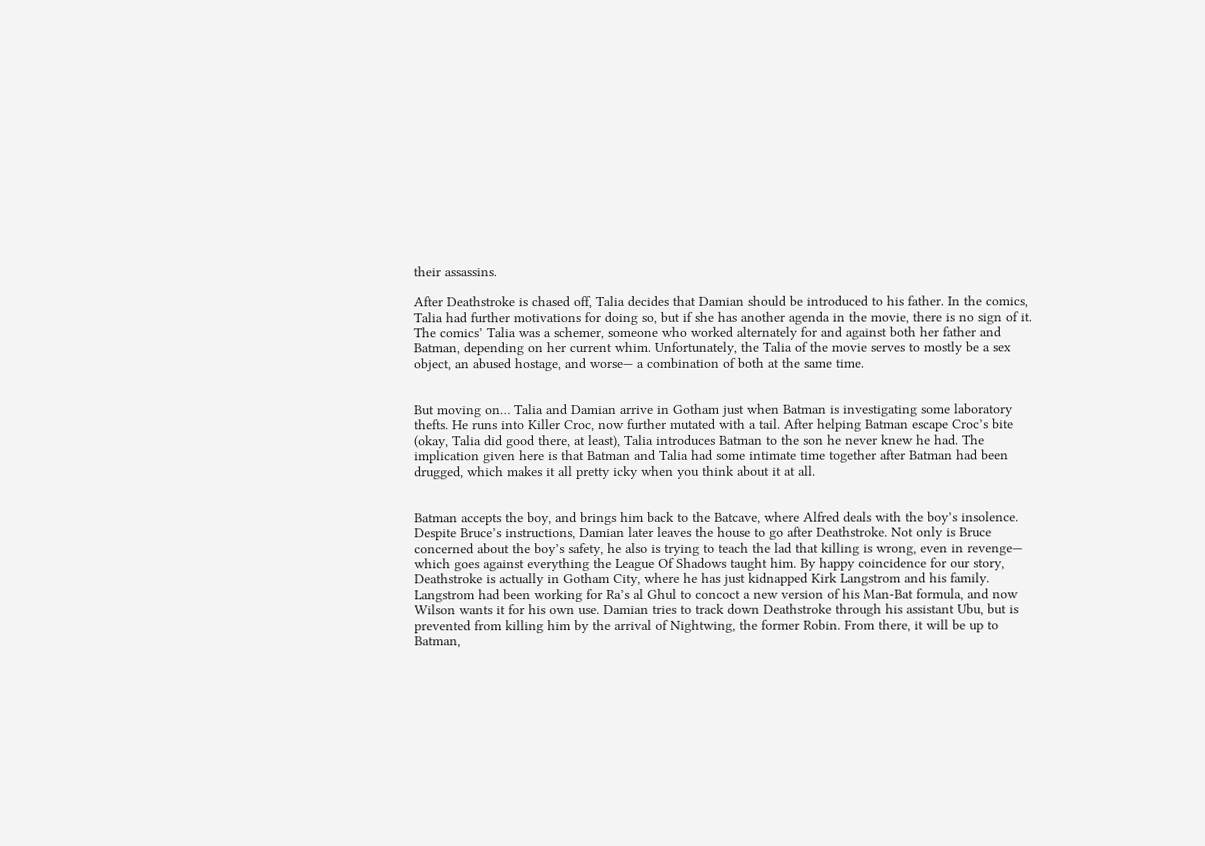their assassins.

After Deathstroke is chased off, Talia decides that Damian should be introduced to his father. In the comics, Talia had further motivations for doing so, but if she has another agenda in the movie, there is no sign of it. The comics’ Talia was a schemer, someone who worked alternately for and against both her father and Batman, depending on her current whim. Unfortunately, the Talia of the movie serves to mostly be a sex object, an abused hostage, and worse— a combination of both at the same time.


But moving on… Talia and Damian arrive in Gotham just when Batman is investigating some laboratory thefts. He runs into Killer Croc, now further mutated with a tail. After helping Batman escape Croc’s bite (okay, Talia did good there, at least), Talia introduces Batman to the son he never knew he had. The implication given here is that Batman and Talia had some intimate time together after Batman had been drugged, which makes it all pretty icky when you think about it at all.


Batman accepts the boy, and brings him back to the Batcave, where Alfred deals with the boy’s insolence. Despite Bruce’s instructions, Damian later leaves the house to go after Deathstroke. Not only is Bruce concerned about the boy’s safety, he also is trying to teach the lad that killing is wrong, even in revenge— which goes against everything the League Of Shadows taught him. By happy coincidence for our story, Deathstroke is actually in Gotham City, where he has just kidnapped Kirk Langstrom and his family. Langstrom had been working for Ra’s al Ghul to concoct a new version of his Man-Bat formula, and now Wilson wants it for his own use. Damian tries to track down Deathstroke through his assistant Ubu, but is prevented from killing him by the arrival of Nightwing, the former Robin. From there, it will be up to Batman,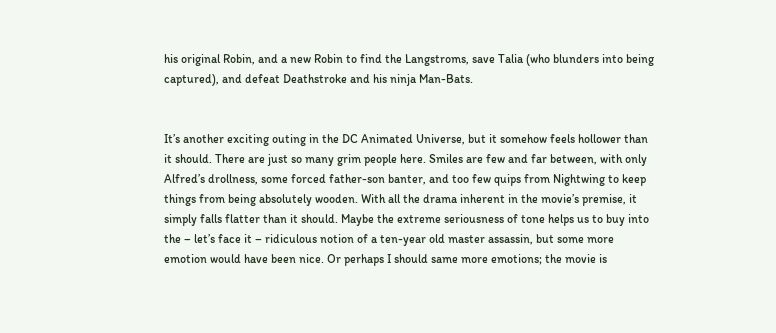his original Robin, and a new Robin to find the Langstroms, save Talia (who blunders into being captured), and defeat Deathstroke and his ninja Man-Bats.


It’s another exciting outing in the DC Animated Universe, but it somehow feels hollower than it should. There are just so many grim people here. Smiles are few and far between, with only Alfred’s drollness, some forced father-son banter, and too few quips from Nightwing to keep things from being absolutely wooden. With all the drama inherent in the movie’s premise, it simply falls flatter than it should. Maybe the extreme seriousness of tone helps us to buy into the – let’s face it – ridiculous notion of a ten-year old master assassin, but some more emotion would have been nice. Or perhaps I should same more emotions; the movie is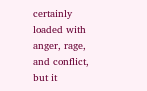certainly loaded with anger, rage, and conflict, but it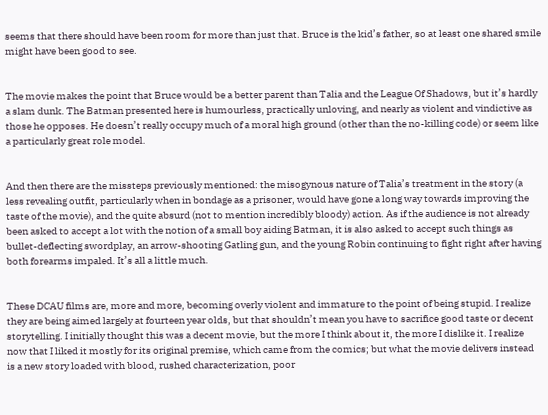seems that there should have been room for more than just that. Bruce is the kid’s father, so at least one shared smile might have been good to see.


The movie makes the point that Bruce would be a better parent than Talia and the League Of Shadows, but it’s hardly a slam dunk. The Batman presented here is humourless, practically unloving, and nearly as violent and vindictive as those he opposes. He doesn’t really occupy much of a moral high ground (other than the no-killing code) or seem like a particularly great role model.


And then there are the missteps previously mentioned: the misogynous nature of Talia’s treatment in the story (a less revealing outfit, particularly when in bondage as a prisoner, would have gone a long way towards improving the taste of the movie), and the quite absurd (not to mention incredibly bloody) action. As if the audience is not already been asked to accept a lot with the notion of a small boy aiding Batman, it is also asked to accept such things as bullet-deflecting swordplay, an arrow-shooting Gatling gun, and the young Robin continuing to fight right after having both forearms impaled. It’s all a little much.


These DCAU films are, more and more, becoming overly violent and immature to the point of being stupid. I realize they are being aimed largely at fourteen year olds, but that shouldn’t mean you have to sacrifice good taste or decent storytelling. I initially thought this was a decent movie, but the more I think about it, the more I dislike it. I realize now that I liked it mostly for its original premise, which came from the comics; but what the movie delivers instead is a new story loaded with blood, rushed characterization, poor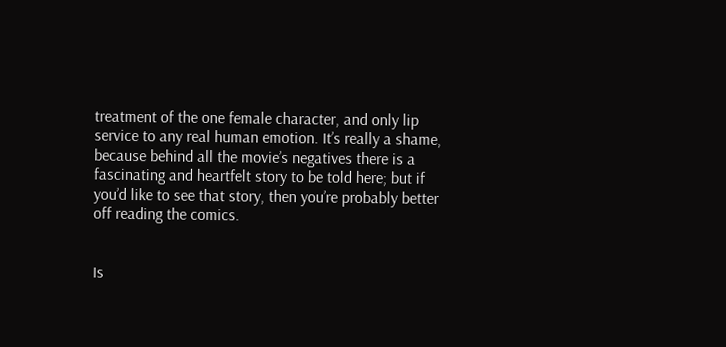treatment of the one female character, and only lip service to any real human emotion. It’s really a shame, because behind all the movie’s negatives there is a fascinating and heartfelt story to be told here; but if you’d like to see that story, then you’re probably better off reading the comics.


Is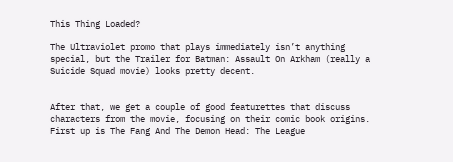This Thing Loaded?

The Ultraviolet promo that plays immediately isn’t anything special, but the Trailer for Batman: Assault On Arkham (really a Suicide Squad movie) looks pretty decent.


After that, we get a couple of good featurettes that discuss characters from the movie, focusing on their comic book origins. First up is The Fang And The Demon Head: The League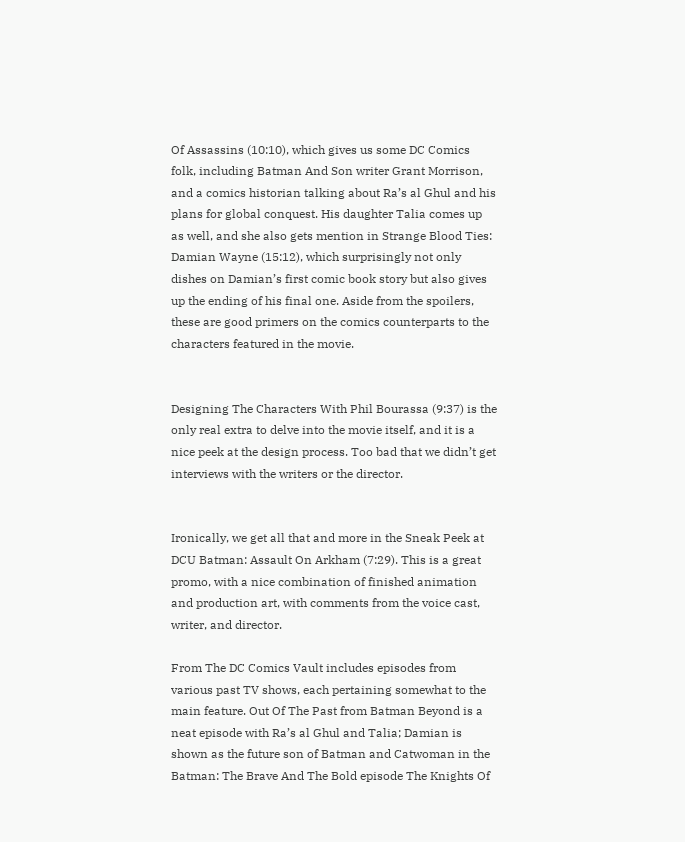Of Assassins (10:10), which gives us some DC Comics folk, including Batman And Son writer Grant Morrison, and a comics historian talking about Ra’s al Ghul and his plans for global conquest. His daughter Talia comes up as well, and she also gets mention in Strange Blood Ties: Damian Wayne (15:12), which surprisingly not only dishes on Damian’s first comic book story but also gives up the ending of his final one. Aside from the spoilers, these are good primers on the comics counterparts to the characters featured in the movie.


Designing The Characters With Phil Bourassa (9:37) is the only real extra to delve into the movie itself, and it is a nice peek at the design process. Too bad that we didn’t get interviews with the writers or the director.


Ironically, we get all that and more in the Sneak Peek at DCU Batman: Assault On Arkham (7:29). This is a great promo, with a nice combination of finished animation and production art, with comments from the voice cast, writer, and director.

From The DC Comics Vault includes episodes from various past TV shows, each pertaining somewhat to the main feature. Out Of The Past from Batman Beyond is a neat episode with Ra’s al Ghul and Talia; Damian is shown as the future son of Batman and Catwoman in the Batman: The Brave And The Bold episode The Knights Of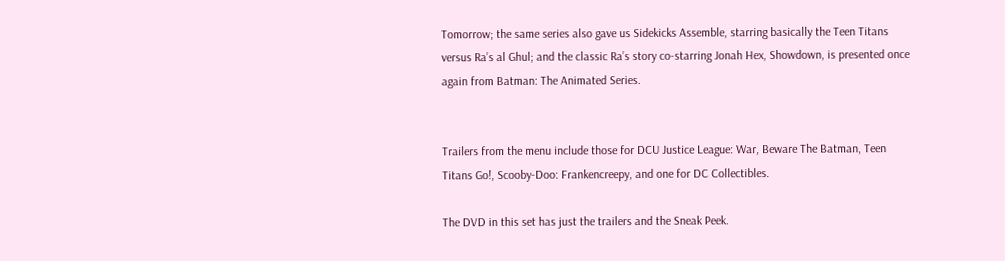Tomorrow; the same series also gave us Sidekicks Assemble, starring basically the Teen Titans versus Ra’s al Ghul; and the classic Ra’s story co-starring Jonah Hex, Showdown, is presented once again from Batman: The Animated Series.


Trailers from the menu include those for DCU Justice League: War, Beware The Batman, Teen Titans Go!, Scooby-Doo: Frankencreepy, and one for DC Collectibles.

The DVD in this set has just the trailers and the Sneak Peek.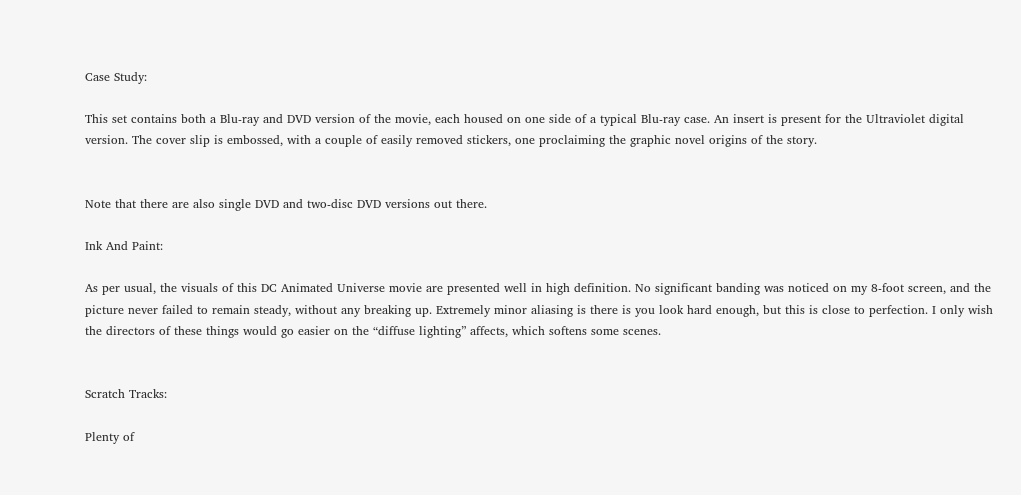Case Study:

This set contains both a Blu-ray and DVD version of the movie, each housed on one side of a typical Blu-ray case. An insert is present for the Ultraviolet digital version. The cover slip is embossed, with a couple of easily removed stickers, one proclaiming the graphic novel origins of the story.


Note that there are also single DVD and two-disc DVD versions out there.

Ink And Paint:

As per usual, the visuals of this DC Animated Universe movie are presented well in high definition. No significant banding was noticed on my 8-foot screen, and the picture never failed to remain steady, without any breaking up. Extremely minor aliasing is there is you look hard enough, but this is close to perfection. I only wish the directors of these things would go easier on the “diffuse lighting” affects, which softens some scenes.


Scratch Tracks:

Plenty of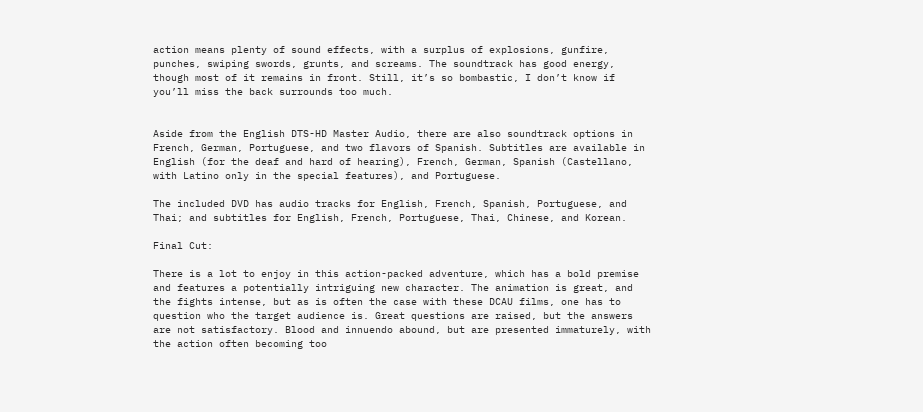action means plenty of sound effects, with a surplus of explosions, gunfire, punches, swiping swords, grunts, and screams. The soundtrack has good energy, though most of it remains in front. Still, it’s so bombastic, I don’t know if you’ll miss the back surrounds too much.


Aside from the English DTS-HD Master Audio, there are also soundtrack options in French, German, Portuguese, and two flavors of Spanish. Subtitles are available in English (for the deaf and hard of hearing), French, German, Spanish (Castellano, with Latino only in the special features), and Portuguese.

The included DVD has audio tracks for English, French, Spanish, Portuguese, and Thai; and subtitles for English, French, Portuguese, Thai, Chinese, and Korean.

Final Cut:

There is a lot to enjoy in this action-packed adventure, which has a bold premise and features a potentially intriguing new character. The animation is great, and the fights intense, but as is often the case with these DCAU films, one has to question who the target audience is. Great questions are raised, but the answers are not satisfactory. Blood and innuendo abound, but are presented immaturely, with the action often becoming too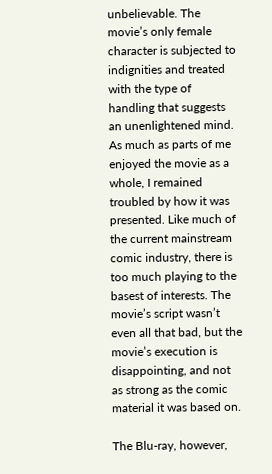unbelievable. The movie’s only female character is subjected to indignities and treated with the type of handling that suggests an unenlightened mind. As much as parts of me enjoyed the movie as a whole, I remained troubled by how it was presented. Like much of the current mainstream comic industry, there is too much playing to the basest of interests. The movie’s script wasn’t even all that bad, but the movie’s execution is disappointing, and not as strong as the comic material it was based on.

The Blu-ray, however,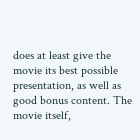does at least give the movie its best possible presentation, as well as good bonus content. The movie itself,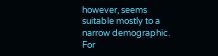however, seems suitable mostly to a narrow demographic. For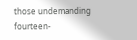those undemanding fourteen-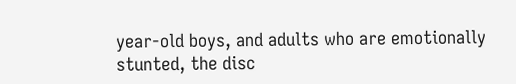year-old boys, and adults who are emotionally stunted, the disc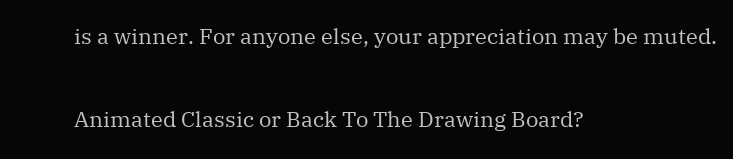is a winner. For anyone else, your appreciation may be muted.

Animated Classic or Back To The Drawing Board?